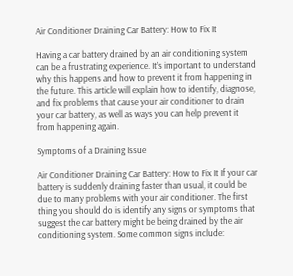Air Conditioner Draining Car Battery: How to Fix It

Having a car battery drained by an air conditioning system can be a frustrating experience. It’s important to understand why this happens and how to prevent it from happening in the future. This article will explain how to identify, diagnose, and fix problems that cause your air conditioner to drain your car battery, as well as ways you can help prevent it from happening again.

Symptoms of a Draining Issue

Air Conditioner Draining Car Battery: How to Fix It If your car battery is suddenly draining faster than usual, it could be due to many problems with your air conditioner. The first thing you should do is identify any signs or symptoms that suggest the car battery might be being drained by the air conditioning system. Some common signs include: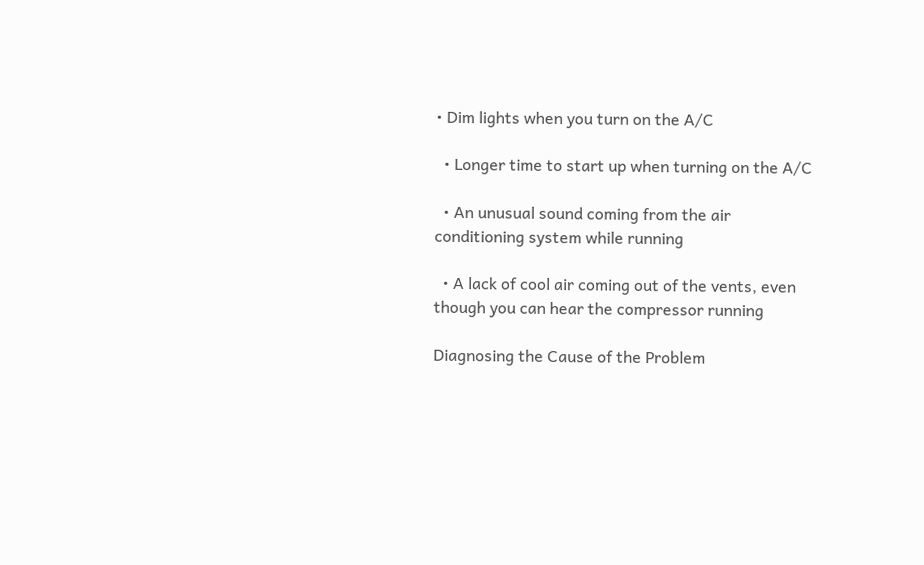• Dim lights when you turn on the A/C

  • Longer time to start up when turning on the A/C

  • An unusual sound coming from the air conditioning system while running

  • A lack of cool air coming out of the vents, even though you can hear the compressor running

Diagnosing the Cause of the Problem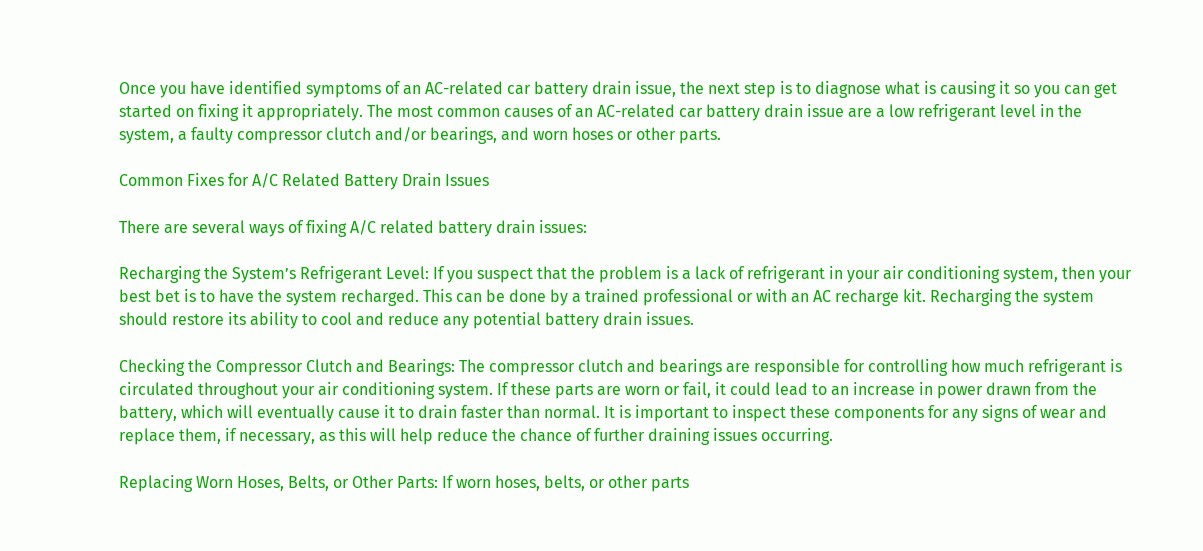Once you have identified symptoms of an AC-related car battery drain issue, the next step is to diagnose what is causing it so you can get started on fixing it appropriately. The most common causes of an AC-related car battery drain issue are a low refrigerant level in the system, a faulty compressor clutch and/or bearings, and worn hoses or other parts.

Common Fixes for A/C Related Battery Drain Issues

There are several ways of fixing A/C related battery drain issues:

Recharging the System’s Refrigerant Level: If you suspect that the problem is a lack of refrigerant in your air conditioning system, then your best bet is to have the system recharged. This can be done by a trained professional or with an AC recharge kit. Recharging the system should restore its ability to cool and reduce any potential battery drain issues.

Checking the Compressor Clutch and Bearings: The compressor clutch and bearings are responsible for controlling how much refrigerant is circulated throughout your air conditioning system. If these parts are worn or fail, it could lead to an increase in power drawn from the battery, which will eventually cause it to drain faster than normal. It is important to inspect these components for any signs of wear and replace them, if necessary, as this will help reduce the chance of further draining issues occurring.

Replacing Worn Hoses, Belts, or Other Parts: If worn hoses, belts, or other parts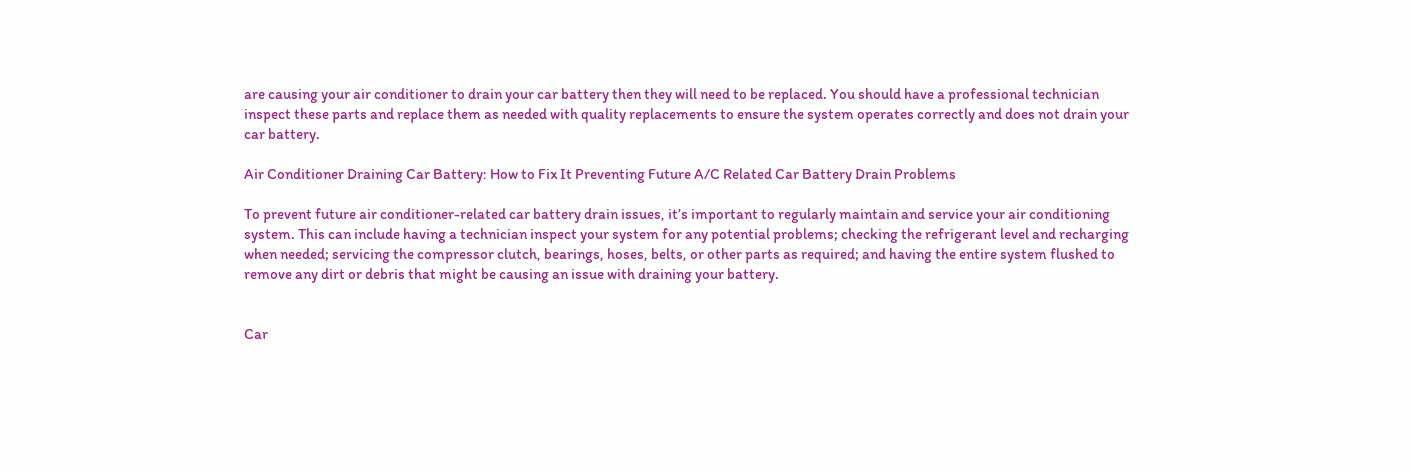are causing your air conditioner to drain your car battery then they will need to be replaced. You should have a professional technician inspect these parts and replace them as needed with quality replacements to ensure the system operates correctly and does not drain your car battery.

Air Conditioner Draining Car Battery: How to Fix It Preventing Future A/C Related Car Battery Drain Problems

To prevent future air conditioner-related car battery drain issues, it’s important to regularly maintain and service your air conditioning system. This can include having a technician inspect your system for any potential problems; checking the refrigerant level and recharging when needed; servicing the compressor clutch, bearings, hoses, belts, or other parts as required; and having the entire system flushed to remove any dirt or debris that might be causing an issue with draining your battery.


Car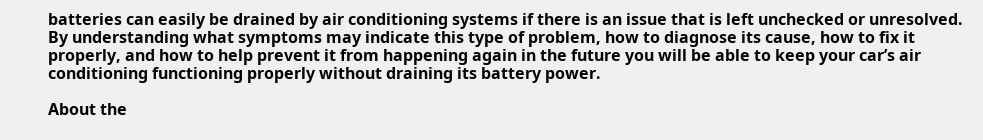batteries can easily be drained by air conditioning systems if there is an issue that is left unchecked or unresolved. By understanding what symptoms may indicate this type of problem, how to diagnose its cause, how to fix it properly, and how to help prevent it from happening again in the future you will be able to keep your car’s air conditioning functioning properly without draining its battery power.

About the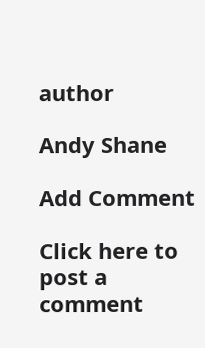author

Andy Shane

Add Comment

Click here to post a comment